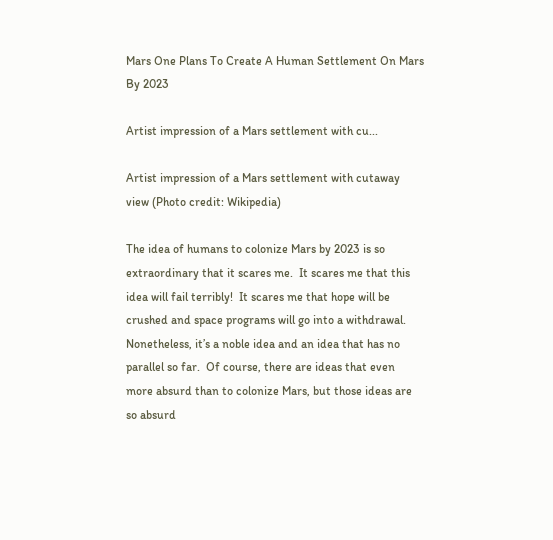Mars One Plans To Create A Human Settlement On Mars By 2023

Artist impression of a Mars settlement with cu...

Artist impression of a Mars settlement with cutaway view (Photo credit: Wikipedia)

The idea of humans to colonize Mars by 2023 is so extraordinary that it scares me.  It scares me that this idea will fail terribly!  It scares me that hope will be crushed and space programs will go into a withdrawal.  Nonetheless, it’s a noble idea and an idea that has no parallel so far.  Of course, there are ideas that even more absurd than to colonize Mars, but those ideas are so absurd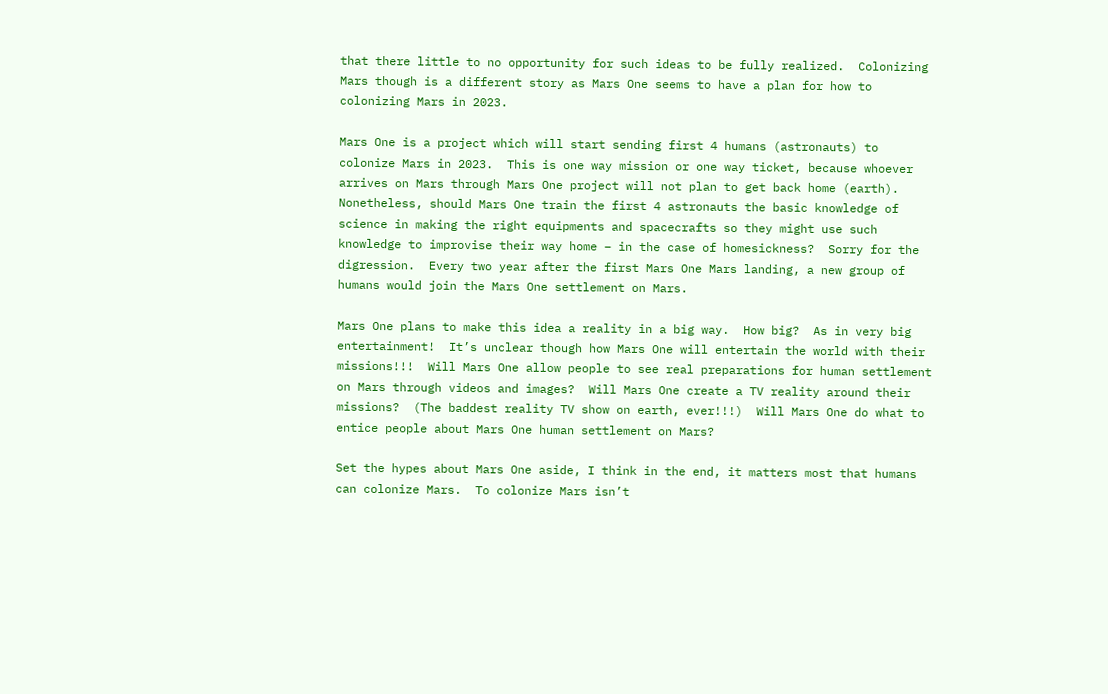that there little to no opportunity for such ideas to be fully realized.  Colonizing Mars though is a different story as Mars One seems to have a plan for how to colonizing Mars in 2023.

Mars One is a project which will start sending first 4 humans (astronauts) to colonize Mars in 2023.  This is one way mission or one way ticket, because whoever arrives on Mars through Mars One project will not plan to get back home (earth).  Nonetheless, should Mars One train the first 4 astronauts the basic knowledge of science in making the right equipments and spacecrafts so they might use such knowledge to improvise their way home – in the case of homesickness?  Sorry for the digression.  Every two year after the first Mars One Mars landing, a new group of humans would join the Mars One settlement on Mars.

Mars One plans to make this idea a reality in a big way.  How big?  As in very big entertainment!  It’s unclear though how Mars One will entertain the world with their missions!!!  Will Mars One allow people to see real preparations for human settlement on Mars through videos and images?  Will Mars One create a TV reality around their missions?  (The baddest reality TV show on earth, ever!!!)  Will Mars One do what to entice people about Mars One human settlement on Mars?

Set the hypes about Mars One aside, I think in the end, it matters most that humans can colonize Mars.  To colonize Mars isn’t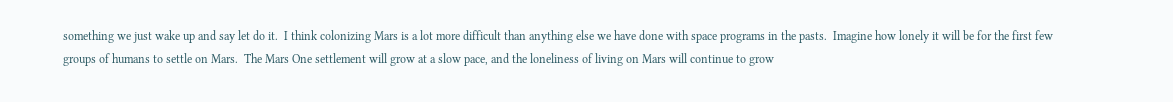something we just wake up and say let do it.  I think colonizing Mars is a lot more difficult than anything else we have done with space programs in the pasts.  Imagine how lonely it will be for the first few groups of humans to settle on Mars.  The Mars One settlement will grow at a slow pace, and the loneliness of living on Mars will continue to grow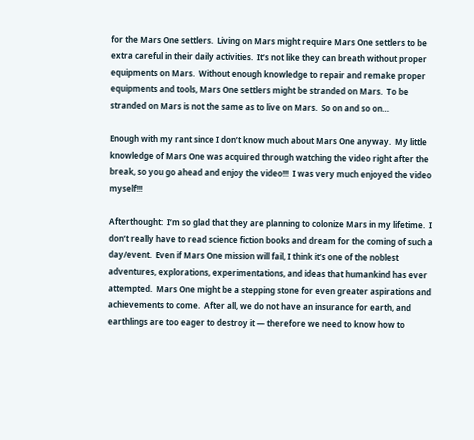for the Mars One settlers.  Living on Mars might require Mars One settlers to be extra careful in their daily activities.  It’s not like they can breath without proper equipments on Mars.  Without enough knowledge to repair and remake proper equipments and tools, Mars One settlers might be stranded on Mars.  To be stranded on Mars is not the same as to live on Mars.  So on and so on…

Enough with my rant since I don’t know much about Mars One anyway.  My little knowledge of Mars One was acquired through watching the video right after the break, so you go ahead and enjoy the video!!!  I was very much enjoyed the video myself!!!

Afterthought:  I’m so glad that they are planning to colonize Mars in my lifetime.  I don’t really have to read science fiction books and dream for the coming of such a day/event.  Even if Mars One mission will fail, I think it’s one of the noblest adventures, explorations, experimentations, and ideas that humankind has ever attempted.  Mars One might be a stepping stone for even greater aspirations and achievements to come.  After all, we do not have an insurance for earth, and earthlings are too eager to destroy it — therefore we need to know how to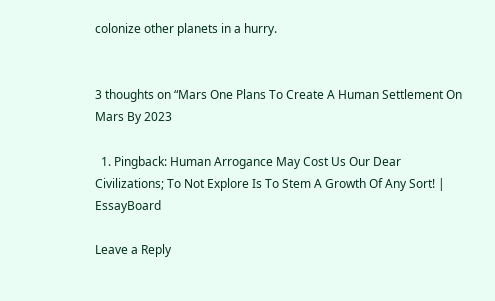colonize other planets in a hurry.


3 thoughts on “Mars One Plans To Create A Human Settlement On Mars By 2023

  1. Pingback: Human Arrogance May Cost Us Our Dear Civilizations; To Not Explore Is To Stem A Growth Of Any Sort! | EssayBoard

Leave a Reply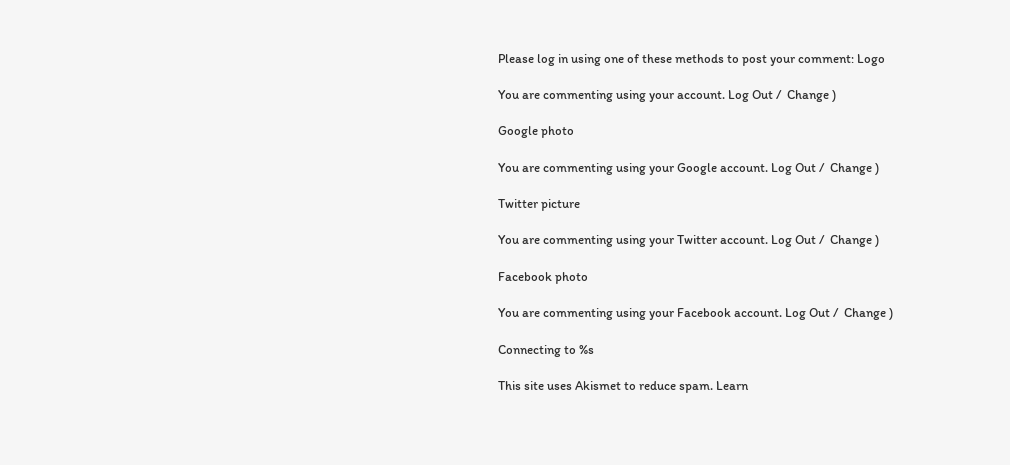Please log in using one of these methods to post your comment: Logo

You are commenting using your account. Log Out /  Change )

Google photo

You are commenting using your Google account. Log Out /  Change )

Twitter picture

You are commenting using your Twitter account. Log Out /  Change )

Facebook photo

You are commenting using your Facebook account. Log Out /  Change )

Connecting to %s

This site uses Akismet to reduce spam. Learn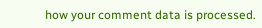how your comment data is processed.